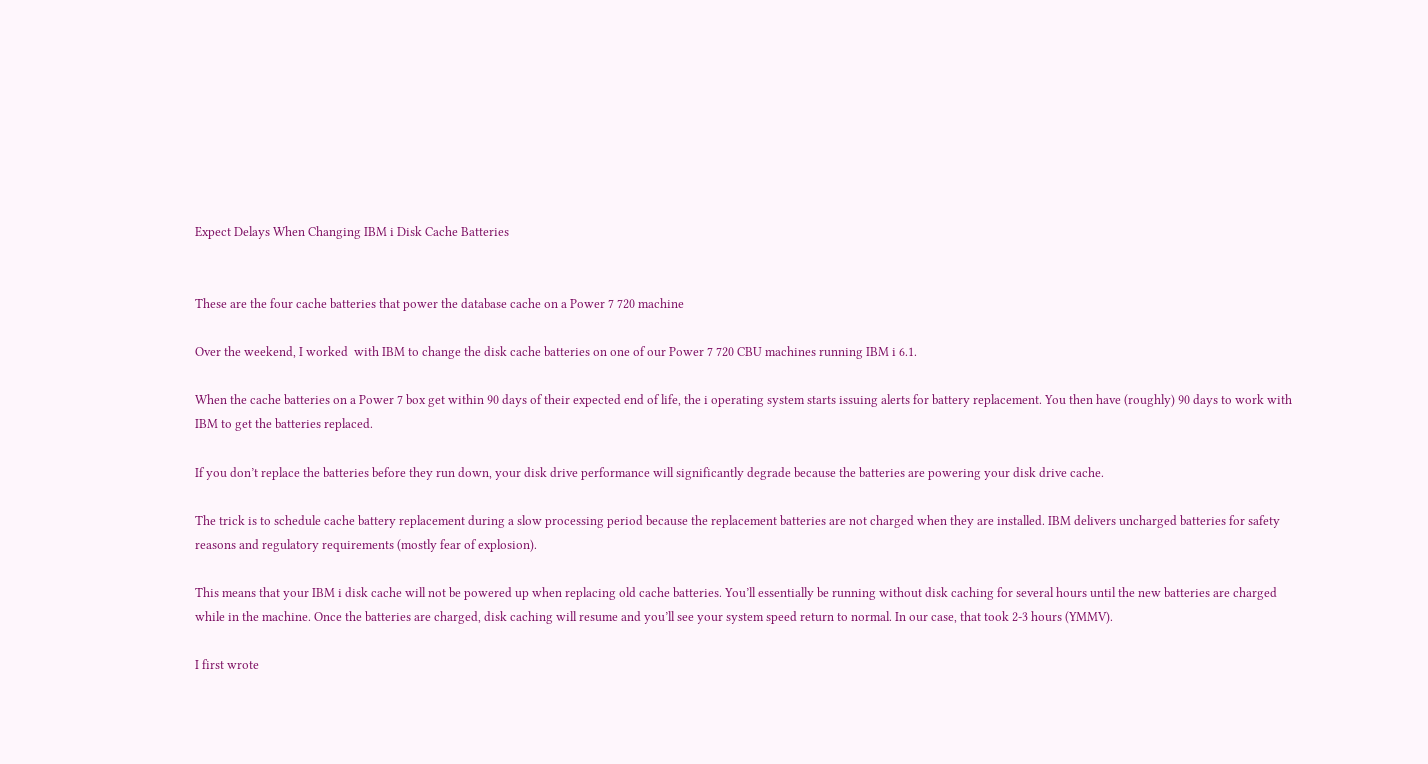Expect Delays When Changing IBM i Disk Cache Batteries


These are the four cache batteries that power the database cache on a Power 7 720 machine

Over the weekend, I worked  with IBM to change the disk cache batteries on one of our Power 7 720 CBU machines running IBM i 6.1.

When the cache batteries on a Power 7 box get within 90 days of their expected end of life, the i operating system starts issuing alerts for battery replacement. You then have (roughly) 90 days to work with IBM to get the batteries replaced.

If you don’t replace the batteries before they run down, your disk drive performance will significantly degrade because the batteries are powering your disk drive cache.

The trick is to schedule cache battery replacement during a slow processing period because the replacement batteries are not charged when they are installed. IBM delivers uncharged batteries for safety reasons and regulatory requirements (mostly fear of explosion).

This means that your IBM i disk cache will not be powered up when replacing old cache batteries. You’ll essentially be running without disk caching for several hours until the new batteries are charged while in the machine. Once the batteries are charged, disk caching will resume and you’ll see your system speed return to normal. In our case, that took 2-3 hours (YMMV).

I first wrote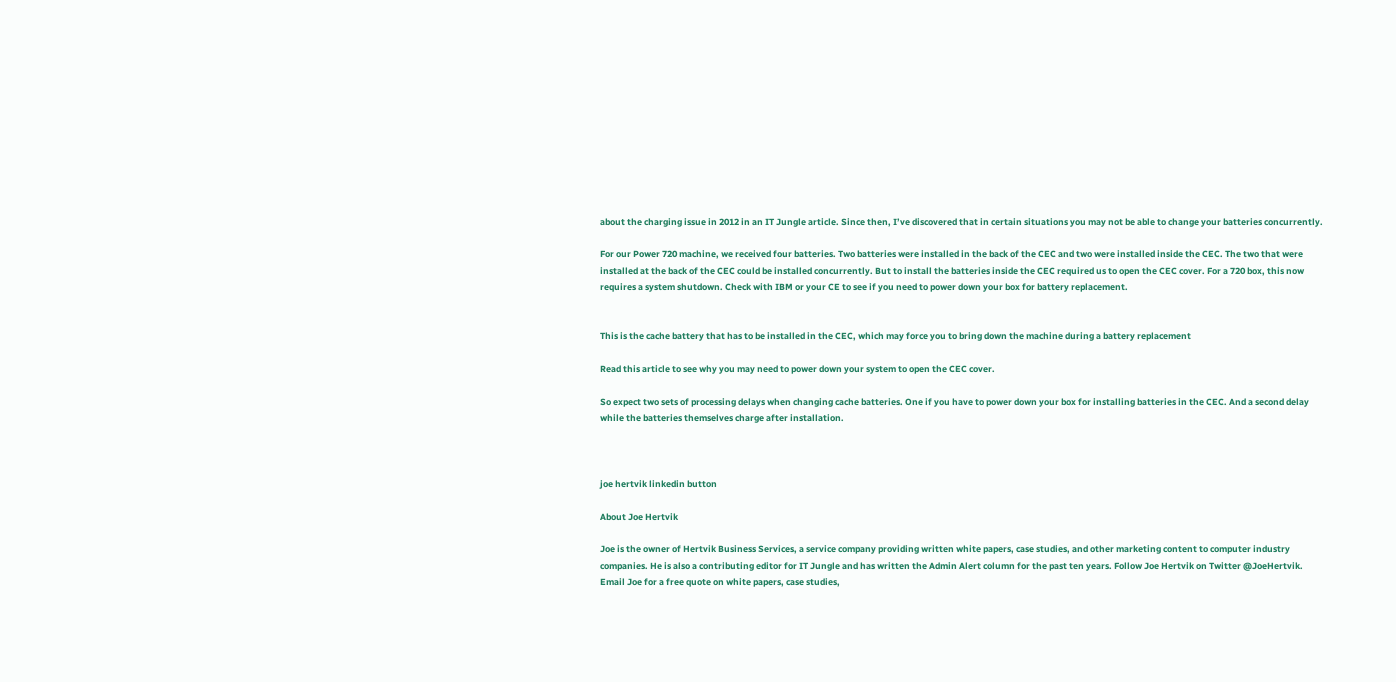about the charging issue in 2012 in an IT Jungle article. Since then, I’ve discovered that in certain situations you may not be able to change your batteries concurrently.

For our Power 720 machine, we received four batteries. Two batteries were installed in the back of the CEC and two were installed inside the CEC. The two that were installed at the back of the CEC could be installed concurrently. But to install the batteries inside the CEC required us to open the CEC cover. For a 720 box, this now requires a system shutdown. Check with IBM or your CE to see if you need to power down your box for battery replacement.


This is the cache battery that has to be installed in the CEC, which may force you to bring down the machine during a battery replacement

Read this article to see why you may need to power down your system to open the CEC cover.

So expect two sets of processing delays when changing cache batteries. One if you have to power down your box for installing batteries in the CEC. And a second delay while the batteries themselves charge after installation.



joe hertvik linkedin button

About Joe Hertvik

Joe is the owner of Hertvik Business Services, a service company providing written white papers, case studies, and other marketing content to computer industry companies. He is also a contributing editor for IT Jungle and has written the Admin Alert column for the past ten years. Follow Joe Hertvik on Twitter @JoeHertvik. Email Joe for a free quote on white papers, case studies,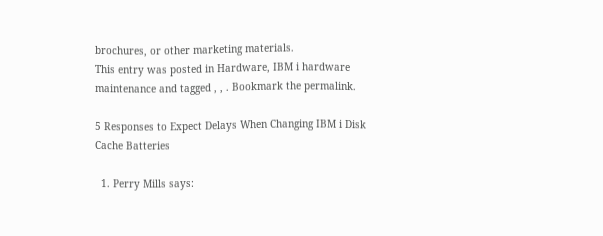brochures, or other marketing materials.
This entry was posted in Hardware, IBM i hardware maintenance and tagged , , . Bookmark the permalink.

5 Responses to Expect Delays When Changing IBM i Disk Cache Batteries

  1. Perry Mills says: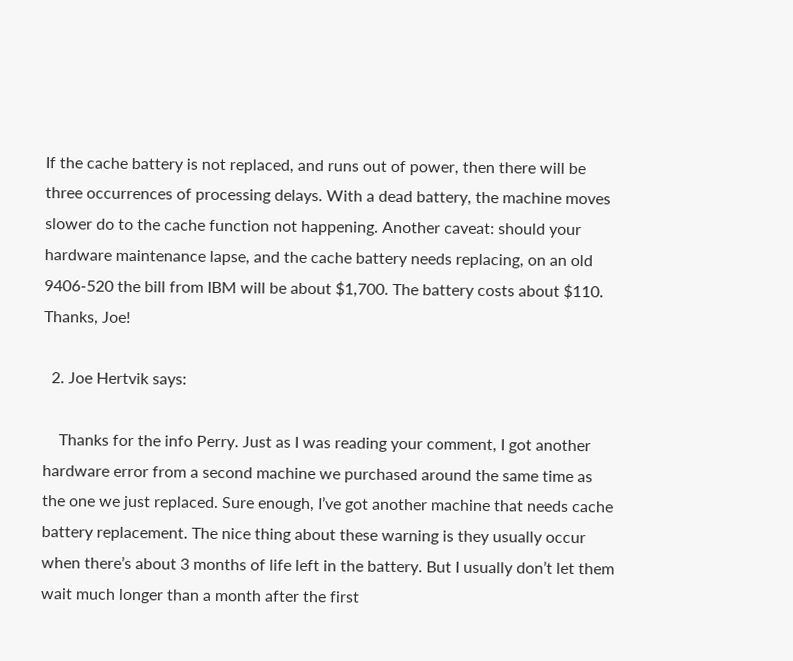If the cache battery is not replaced, and runs out of power, then there will be three occurrences of processing delays. With a dead battery, the machine moves slower do to the cache function not happening. Another caveat: should your hardware maintenance lapse, and the cache battery needs replacing, on an old 9406-520 the bill from IBM will be about $1,700. The battery costs about $110. Thanks, Joe!

  2. Joe Hertvik says:

    Thanks for the info Perry. Just as I was reading your comment, I got another hardware error from a second machine we purchased around the same time as the one we just replaced. Sure enough, I’ve got another machine that needs cache battery replacement. The nice thing about these warning is they usually occur when there’s about 3 months of life left in the battery. But I usually don’t let them wait much longer than a month after the first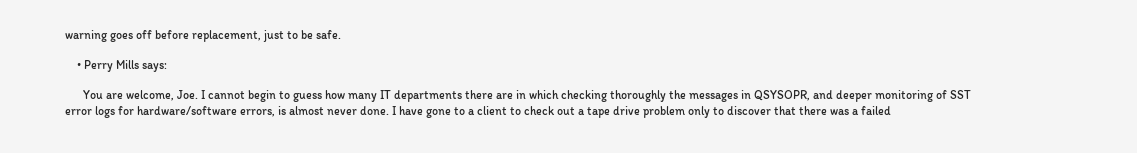warning goes off before replacement, just to be safe.

    • Perry Mills says:

      You are welcome, Joe. I cannot begin to guess how many IT departments there are in which checking thoroughly the messages in QSYSOPR, and deeper monitoring of SST error logs for hardware/software errors, is almost never done. I have gone to a client to check out a tape drive problem only to discover that there was a failed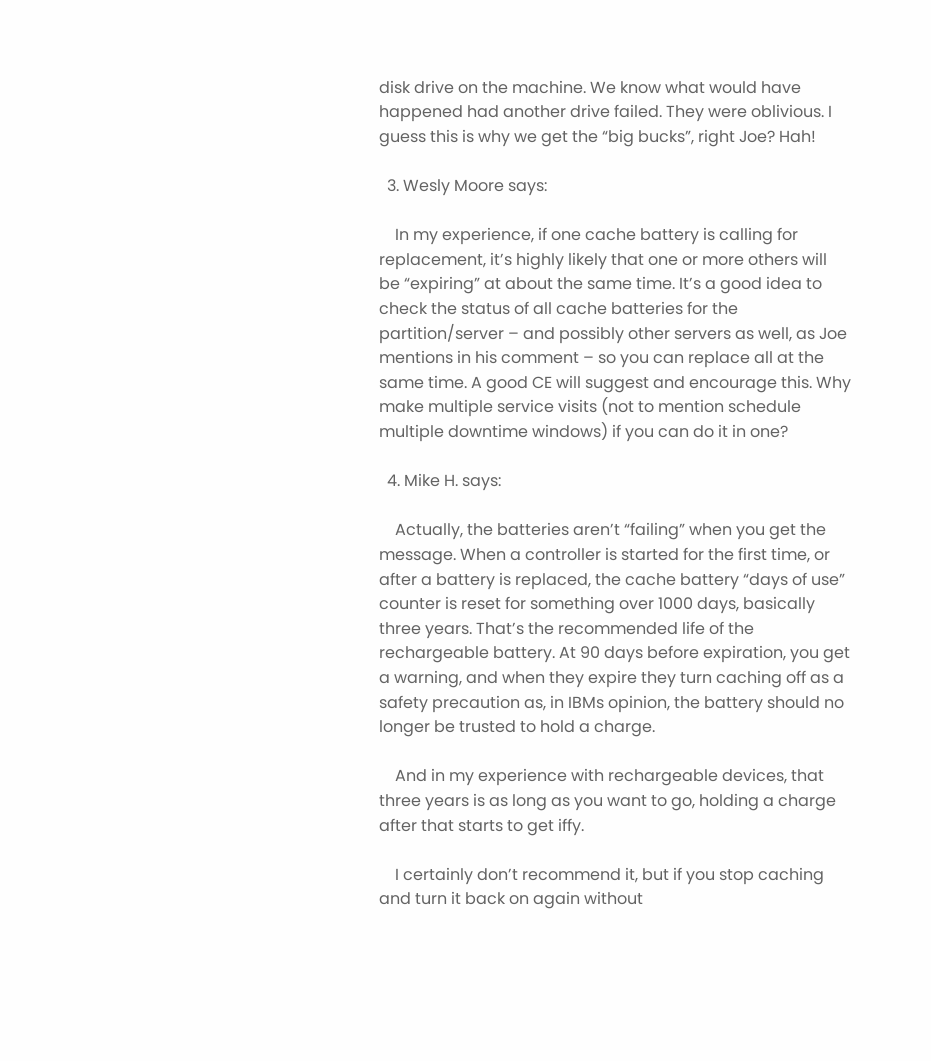disk drive on the machine. We know what would have happened had another drive failed. They were oblivious. I guess this is why we get the “big bucks”, right Joe? Hah!

  3. Wesly Moore says:

    In my experience, if one cache battery is calling for replacement, it’s highly likely that one or more others will be “expiring” at about the same time. It’s a good idea to check the status of all cache batteries for the partition/server – and possibly other servers as well, as Joe mentions in his comment – so you can replace all at the same time. A good CE will suggest and encourage this. Why make multiple service visits (not to mention schedule multiple downtime windows) if you can do it in one?

  4. Mike H. says:

    Actually, the batteries aren’t “failing” when you get the message. When a controller is started for the first time, or after a battery is replaced, the cache battery “days of use” counter is reset for something over 1000 days, basically three years. That’s the recommended life of the rechargeable battery. At 90 days before expiration, you get a warning, and when they expire they turn caching off as a safety precaution as, in IBMs opinion, the battery should no longer be trusted to hold a charge.

    And in my experience with rechargeable devices, that three years is as long as you want to go, holding a charge after that starts to get iffy.

    I certainly don’t recommend it, but if you stop caching and turn it back on again without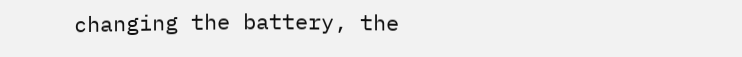changing the battery, the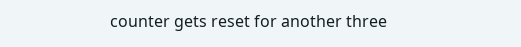counter gets reset for another three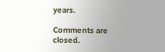years.

Comments are closed.